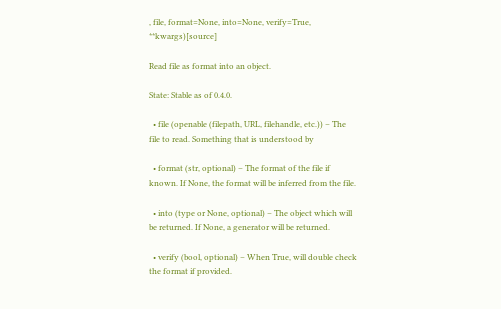, file, format=None, into=None, verify=True, **kwargs)[source]

Read file as format into an object.

State: Stable as of 0.4.0.

  • file (openable (filepath, URL, filehandle, etc.)) – The file to read. Something that is understood by

  • format (str, optional) – The format of the file if known. If None, the format will be inferred from the file.

  • into (type or None, optional) – The object which will be returned. If None, a generator will be returned.

  • verify (bool, optional) – When True, will double check the format if provided.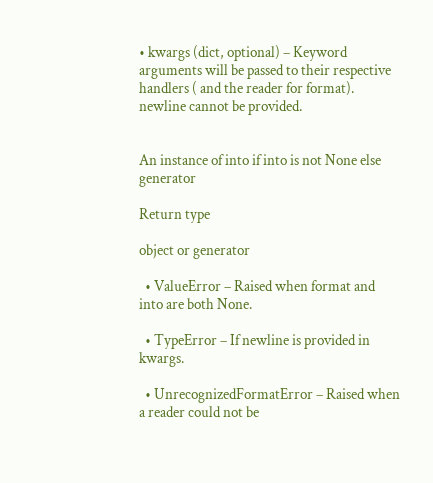• kwargs (dict, optional) – Keyword arguments will be passed to their respective handlers ( and the reader for format). newline cannot be provided.


An instance of into if into is not None else generator

Return type

object or generator

  • ValueError – Raised when format and into are both None.

  • TypeError – If newline is provided in kwargs.

  • UnrecognizedFormatError – Raised when a reader could not be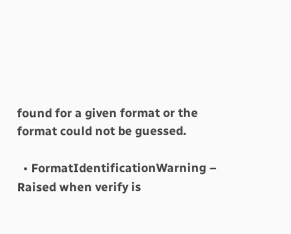found for a given format or the format could not be guessed.

  • FormatIdentificationWarning – Raised when verify is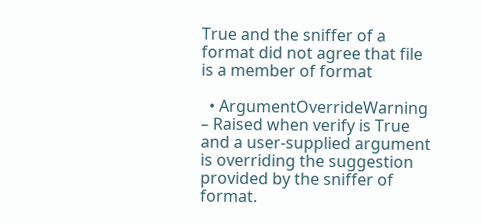True and the sniffer of a format did not agree that file is a member of format

  • ArgumentOverrideWarning – Raised when verify is True and a user-supplied argument is overriding the suggestion provided by the sniffer of format.